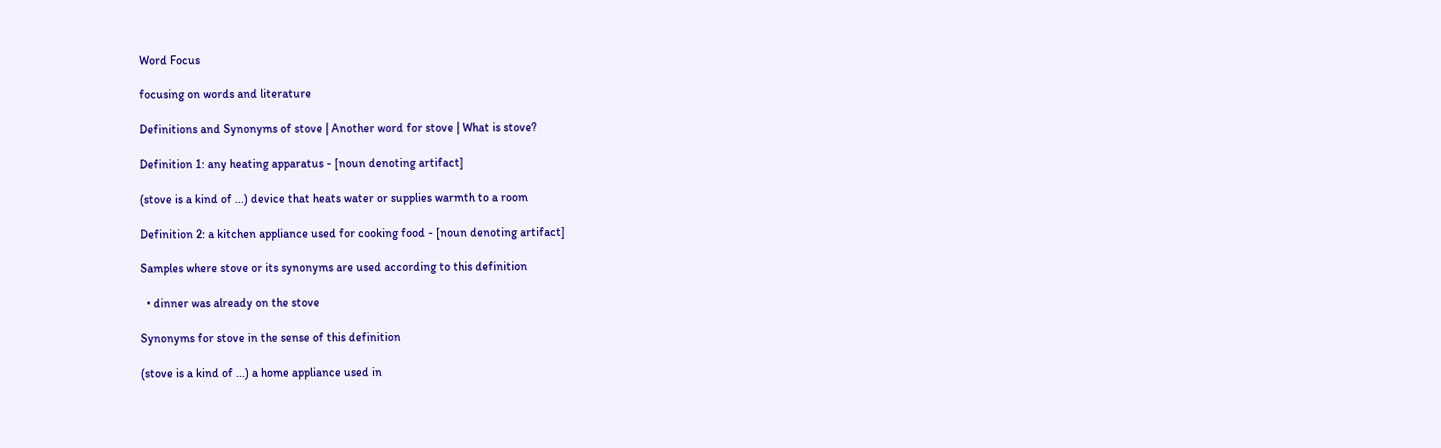Word Focus

focusing on words and literature

Definitions and Synonyms of stove | Another word for stove | What is stove?

Definition 1: any heating apparatus - [noun denoting artifact]

(stove is a kind of ...) device that heats water or supplies warmth to a room

Definition 2: a kitchen appliance used for cooking food - [noun denoting artifact]

Samples where stove or its synonyms are used according to this definition

  • dinner was already on the stove

Synonyms for stove in the sense of this definition

(stove is a kind of ...) a home appliance used in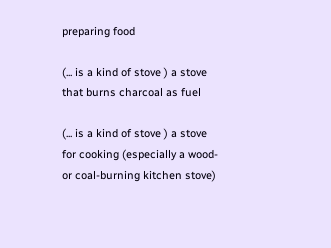preparing food

(... is a kind of stove ) a stove that burns charcoal as fuel

(... is a kind of stove ) a stove for cooking (especially a wood- or coal-burning kitchen stove)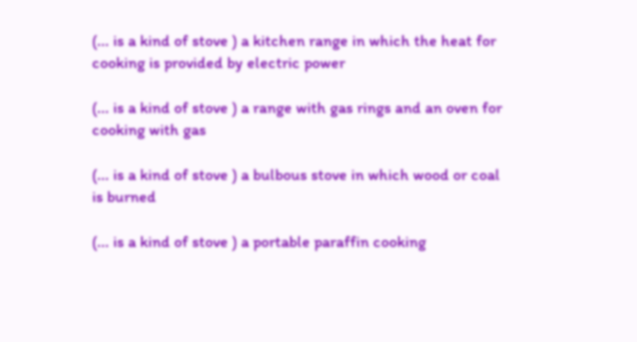(... is a kind of stove ) a kitchen range in which the heat for cooking is provided by electric power

(... is a kind of stove ) a range with gas rings and an oven for cooking with gas

(... is a kind of stove ) a bulbous stove in which wood or coal is burned

(... is a kind of stove ) a portable paraffin cooking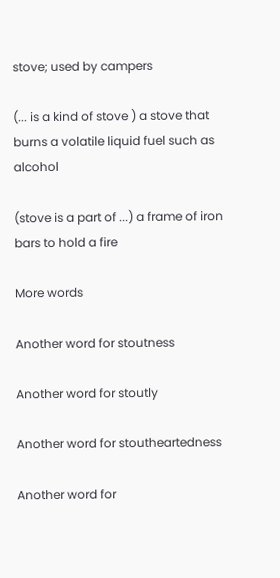stove; used by campers

(... is a kind of stove ) a stove that burns a volatile liquid fuel such as alcohol

(stove is a part of ...) a frame of iron bars to hold a fire

More words

Another word for stoutness

Another word for stoutly

Another word for stoutheartedness

Another word for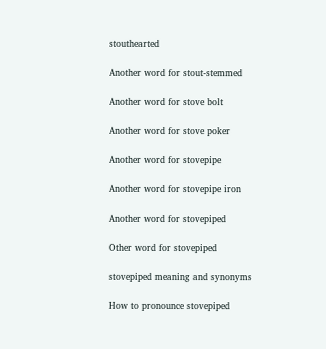stouthearted

Another word for stout-stemmed

Another word for stove bolt

Another word for stove poker

Another word for stovepipe

Another word for stovepipe iron

Another word for stovepiped

Other word for stovepiped

stovepiped meaning and synonyms

How to pronounce stovepiped